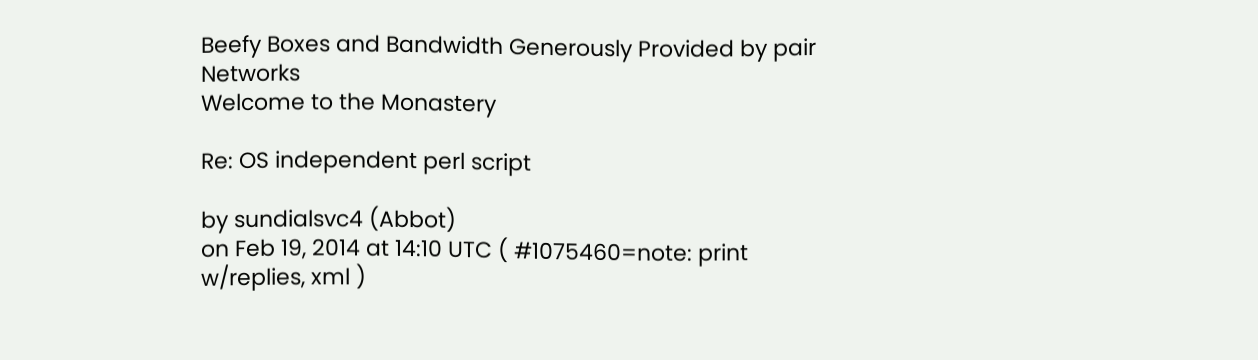Beefy Boxes and Bandwidth Generously Provided by pair Networks
Welcome to the Monastery

Re: OS independent perl script

by sundialsvc4 (Abbot)
on Feb 19, 2014 at 14:10 UTC ( #1075460=note: print w/replies, xml )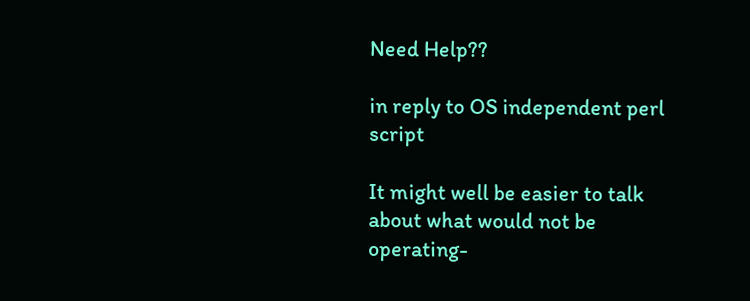Need Help??

in reply to OS independent perl script

It might well be easier to talk about what would not be operating-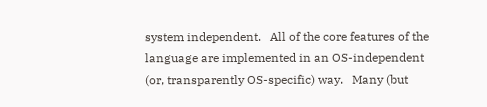system independent.   All of the core features of the language are implemented in an OS-independent (or, transparently OS-specific) way.   Many (but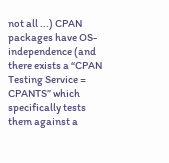not all ...) CPAN packages have OS-independence (and there exists a “CPAN Testing Service = CPANTS” which specifically tests them against a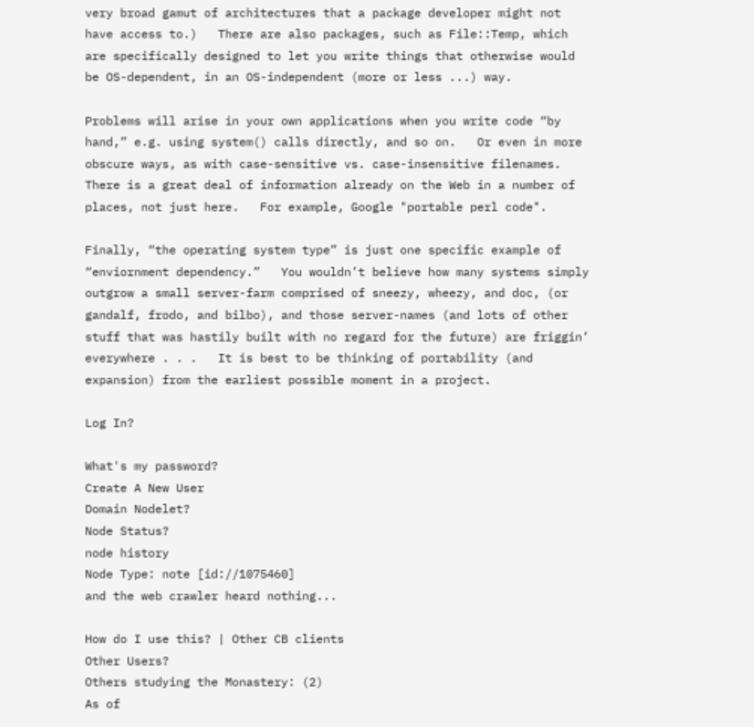very broad gamut of architectures that a package developer might not have access to.)   There are also packages, such as File::Temp, which are specifically designed to let you write things that otherwise would be OS-dependent, in an OS-independent (more or less ...) way.

Problems will arise in your own applications when you write code “by hand,” e.g. using system() calls directly, and so on.   Or even in more obscure ways, as with case-sensitive vs. case-insensitive filenames.   There is a great deal of information already on the Web in a number of places, not just here.   For example, Google "portable perl code".

Finally, “the operating system type” is just one specific example of “enviornment dependency.”   You wouldn’t believe how many systems simply outgrow a small server-farm comprised of sneezy, wheezy, and doc, (or gandalf, frodo, and bilbo), and those server-names (and lots of other stuff that was hastily built with no regard for the future) are friggin’ everywhere . . .   It is best to be thinking of portability (and expansion) from the earliest possible moment in a project.

Log In?

What's my password?
Create A New User
Domain Nodelet?
Node Status?
node history
Node Type: note [id://1075460]
and the web crawler heard nothing...

How do I use this? | Other CB clients
Other Users?
Others studying the Monastery: (2)
As of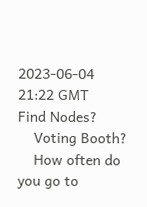2023-06-04 21:22 GMT
Find Nodes?
    Voting Booth?
    How often do you go to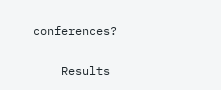conferences?

    Results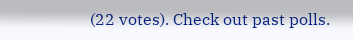(22 votes). Check out past polls.